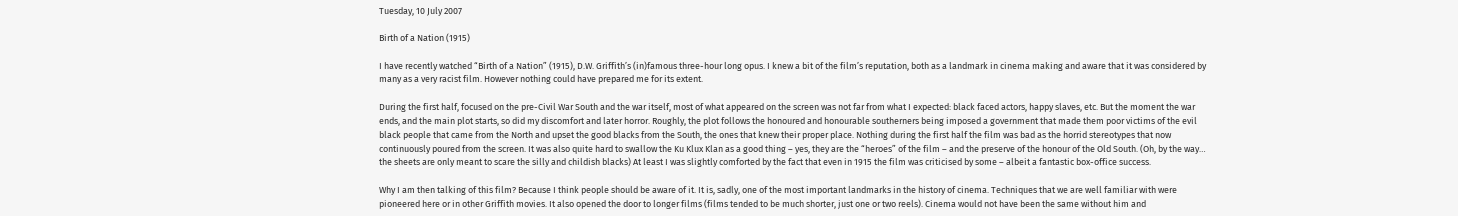Tuesday, 10 July 2007

Birth of a Nation (1915)

I have recently watched “Birth of a Nation” (1915), D.W. Griffith’s (in)famous three-hour long opus. I knew a bit of the film’s reputation, both as a landmark in cinema making and aware that it was considered by many as a very racist film. However nothing could have prepared me for its extent.

During the first half, focused on the pre-Civil War South and the war itself, most of what appeared on the screen was not far from what I expected: black faced actors, happy slaves, etc. But the moment the war ends, and the main plot starts, so did my discomfort and later horror. Roughly, the plot follows the honoured and honourable southerners being imposed a government that made them poor victims of the evil black people that came from the North and upset the good blacks from the South, the ones that knew their proper place. Nothing during the first half the film was bad as the horrid stereotypes that now continuously poured from the screen. It was also quite hard to swallow the Ku Klux Klan as a good thing – yes, they are the “heroes” of the film – and the preserve of the honour of the Old South. (Oh, by the way… the sheets are only meant to scare the silly and childish blacks) At least I was slightly comforted by the fact that even in 1915 the film was criticised by some – albeit a fantastic box-office success.

Why I am then talking of this film? Because I think people should be aware of it. It is, sadly, one of the most important landmarks in the history of cinema. Techniques that we are well familiar with were pioneered here or in other Griffith movies. It also opened the door to longer films (films tended to be much shorter, just one or two reels). Cinema would not have been the same without him and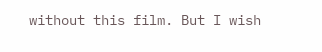without this film. But I wish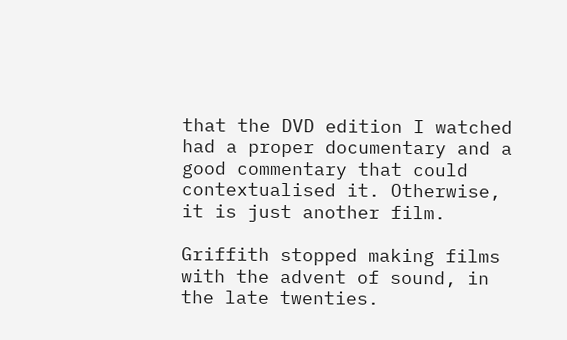that the DVD edition I watched had a proper documentary and a good commentary that could contextualised it. Otherwise, it is just another film.

Griffith stopped making films with the advent of sound, in the late twenties.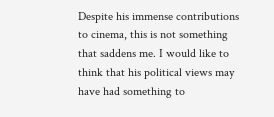Despite his immense contributions to cinema, this is not something that saddens me. I would like to think that his political views may have had something to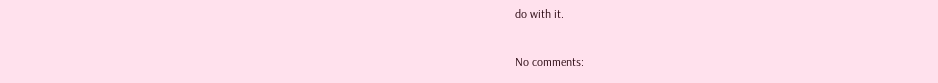do with it.

No comments: